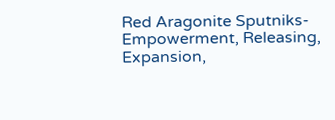Red Aragonite Sputniks- Empowerment, Releasing, Expansion,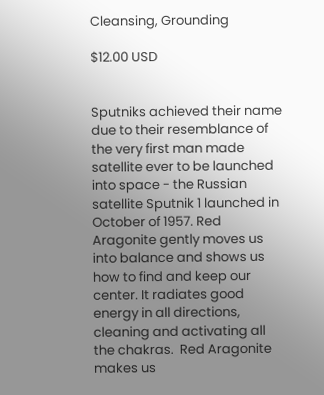Cleansing, Grounding

$12.00 USD


Sputniks achieved their name due to their resemblance of the very first man made satellite ever to be launched into space - the Russian satellite Sputnik 1 launched in October of 1957. Red Aragonite gently moves us into balance and shows us how to find and keep our center. It radiates good energy in all directions, cleaning and activating all the chakras.  Red Aragonite makes us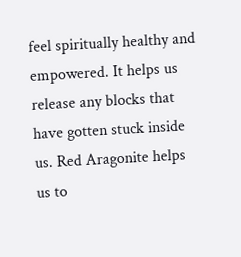feel spiritually healthy and empowered. It helps us release any blocks that have gotten stuck inside us. Red Aragonite helps us to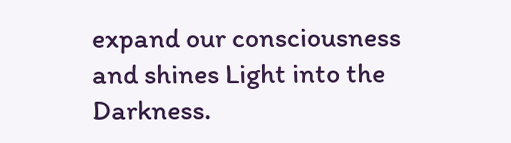expand our consciousness and shines Light into the Darkness.